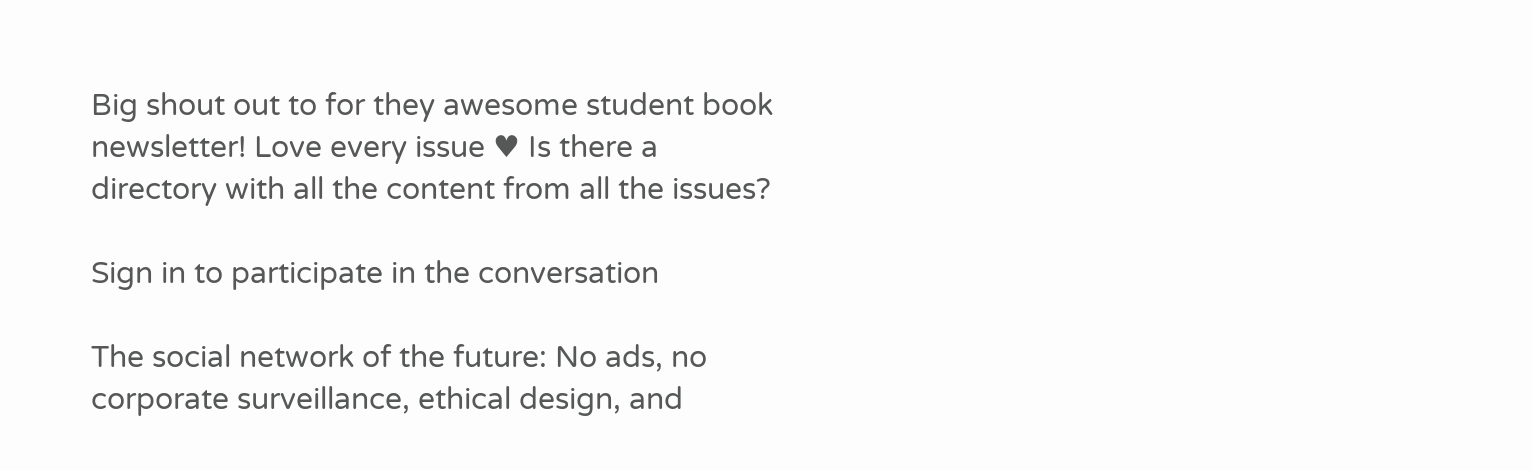Big shout out to for they awesome student book newsletter! Love every issue ♥ Is there a directory with all the content from all the issues?

Sign in to participate in the conversation

The social network of the future: No ads, no corporate surveillance, ethical design, and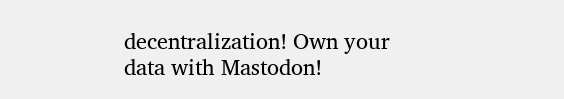decentralization! Own your data with Mastodon!